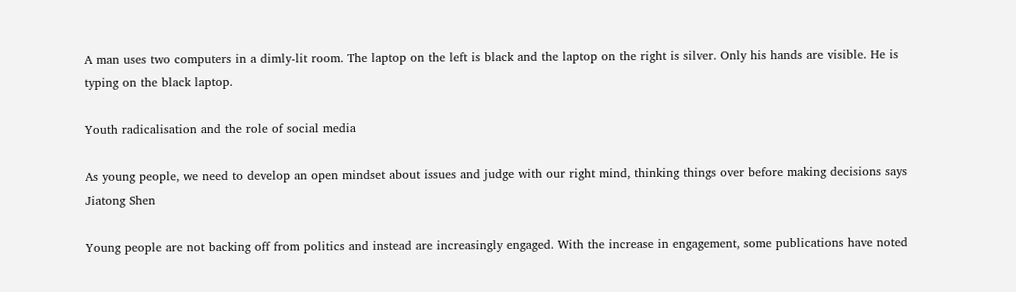A man uses two computers in a dimly-lit room. The laptop on the left is black and the laptop on the right is silver. Only his hands are visible. He is typing on the black laptop.

Youth radicalisation and the role of social media

As young people, we need to develop an open mindset about issues and judge with our right mind, thinking things over before making decisions says Jiatong Shen

Young people are not backing off from politics and instead are increasingly engaged. With the increase in engagement, some publications have noted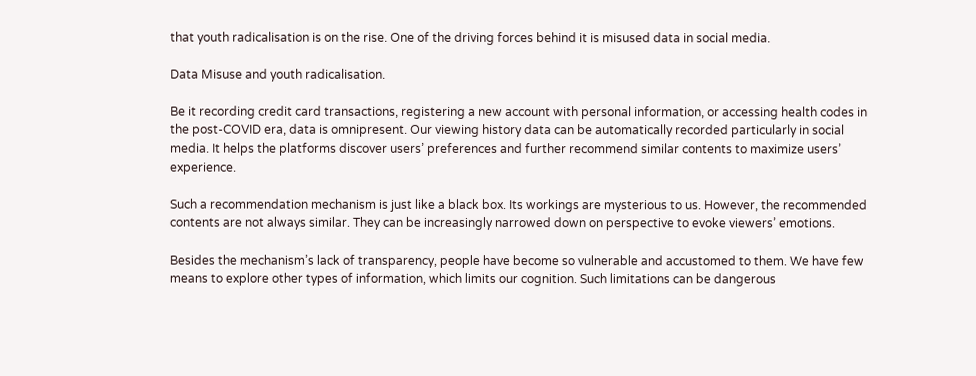that youth radicalisation is on the rise. One of the driving forces behind it is misused data in social media.

Data Misuse and youth radicalisation.

Be it recording credit card transactions, registering a new account with personal information, or accessing health codes in the post-COVID era, data is omnipresent. Our viewing history data can be automatically recorded particularly in social media. It helps the platforms discover users’ preferences and further recommend similar contents to maximize users’ experience.

Such a recommendation mechanism is just like a black box. Its workings are mysterious to us. However, the recommended contents are not always similar. They can be increasingly narrowed down on perspective to evoke viewers’ emotions.

Besides the mechanism’s lack of transparency, people have become so vulnerable and accustomed to them. We have few means to explore other types of information, which limits our cognition. Such limitations can be dangerous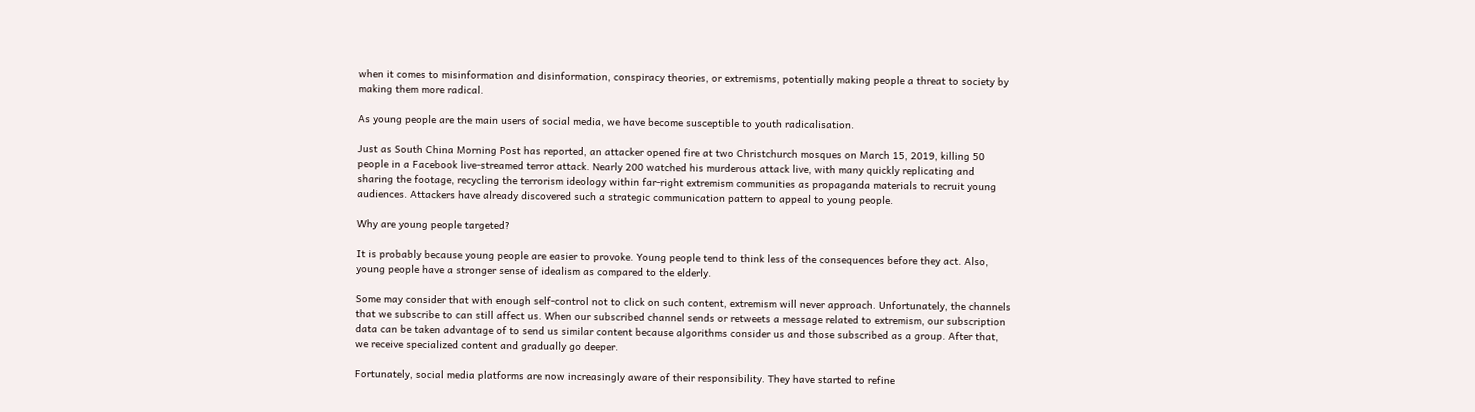when it comes to misinformation and disinformation, conspiracy theories, or extremisms, potentially making people a threat to society by making them more radical.

As young people are the main users of social media, we have become susceptible to youth radicalisation.

Just as South China Morning Post has reported, an attacker opened fire at two Christchurch mosques on March 15, 2019, killing 50 people in a Facebook live-streamed terror attack. Nearly 200 watched his murderous attack live, with many quickly replicating and sharing the footage, recycling the terrorism ideology within far-right extremism communities as propaganda materials to recruit young audiences. Attackers have already discovered such a strategic communication pattern to appeal to young people.

Why are young people targeted?

It is probably because young people are easier to provoke. Young people tend to think less of the consequences before they act. Also, young people have a stronger sense of idealism as compared to the elderly.

Some may consider that with enough self-control not to click on such content, extremism will never approach. Unfortunately, the channels that we subscribe to can still affect us. When our subscribed channel sends or retweets a message related to extremism, our subscription data can be taken advantage of to send us similar content because algorithms consider us and those subscribed as a group. After that, we receive specialized content and gradually go deeper.

Fortunately, social media platforms are now increasingly aware of their responsibility. They have started to refine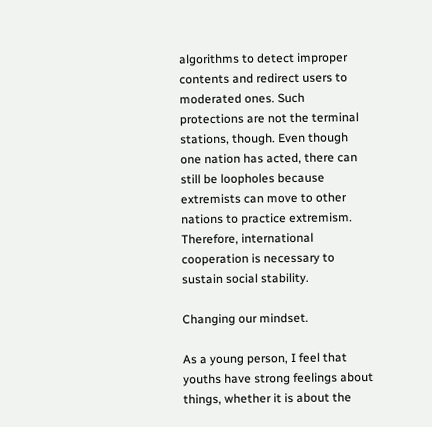algorithms to detect improper contents and redirect users to moderated ones. Such protections are not the terminal stations, though. Even though one nation has acted, there can still be loopholes because extremists can move to other nations to practice extremism. Therefore, international cooperation is necessary to sustain social stability.

Changing our mindset.

As a young person, I feel that youths have strong feelings about things, whether it is about the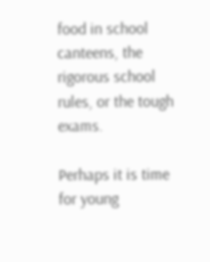food in school canteens, the rigorous school rules, or the tough exams.

Perhaps it is time for young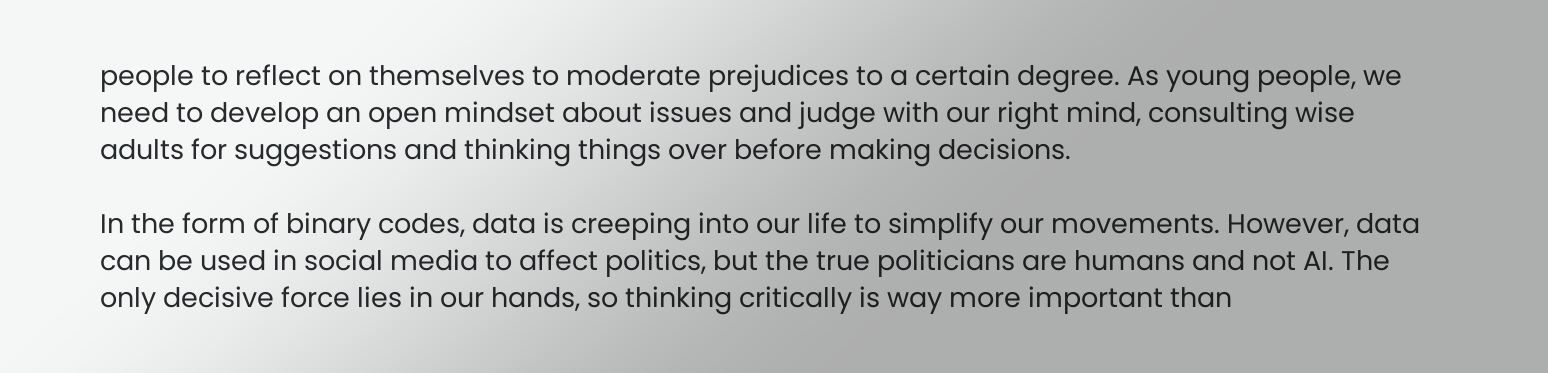people to reflect on themselves to moderate prejudices to a certain degree. As young people, we need to develop an open mindset about issues and judge with our right mind, consulting wise adults for suggestions and thinking things over before making decisions.

In the form of binary codes, data is creeping into our life to simplify our movements. However, data can be used in social media to affect politics, but the true politicians are humans and not AI. The only decisive force lies in our hands, so thinking critically is way more important than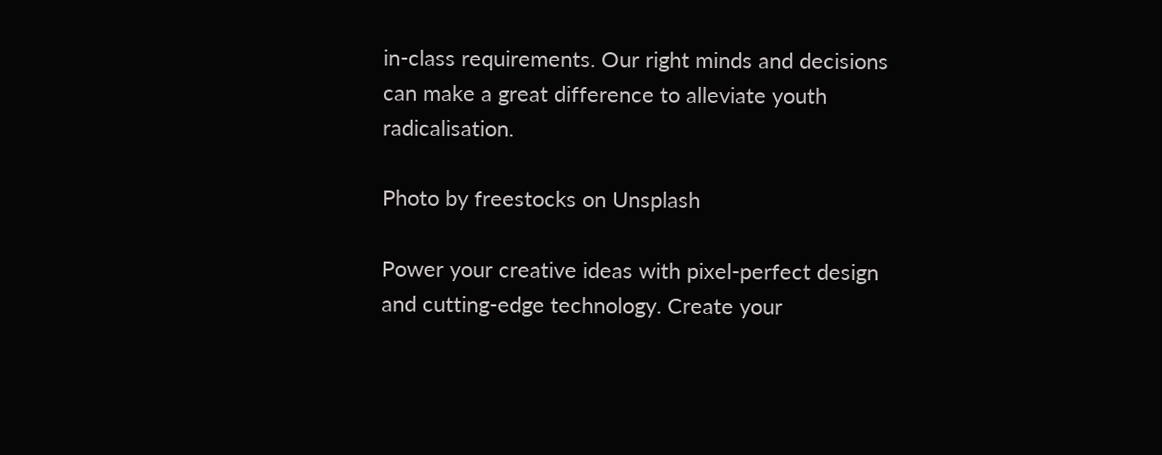in-class requirements. Our right minds and decisions can make a great difference to alleviate youth radicalisation.

Photo by freestocks on Unsplash

Power your creative ideas with pixel-perfect design and cutting-edge technology. Create your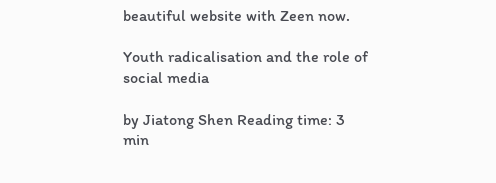beautiful website with Zeen now.

Youth radicalisation and the role of social media

by Jiatong Shen Reading time: 3 min